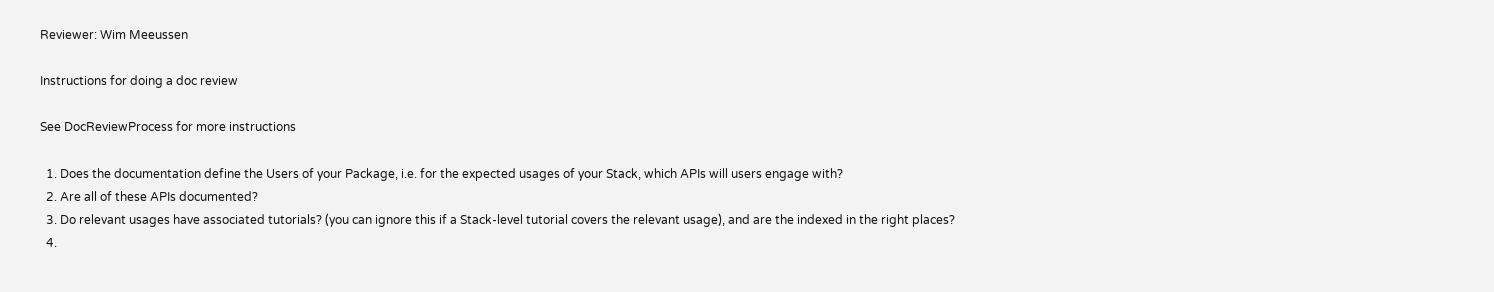Reviewer: Wim Meeussen

Instructions for doing a doc review

See DocReviewProcess for more instructions

  1. Does the documentation define the Users of your Package, i.e. for the expected usages of your Stack, which APIs will users engage with?
  2. Are all of these APIs documented?
  3. Do relevant usages have associated tutorials? (you can ignore this if a Stack-level tutorial covers the relevant usage), and are the indexed in the right places?
  4.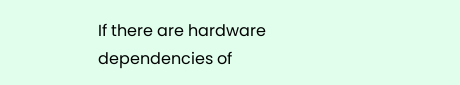If there are hardware dependencies of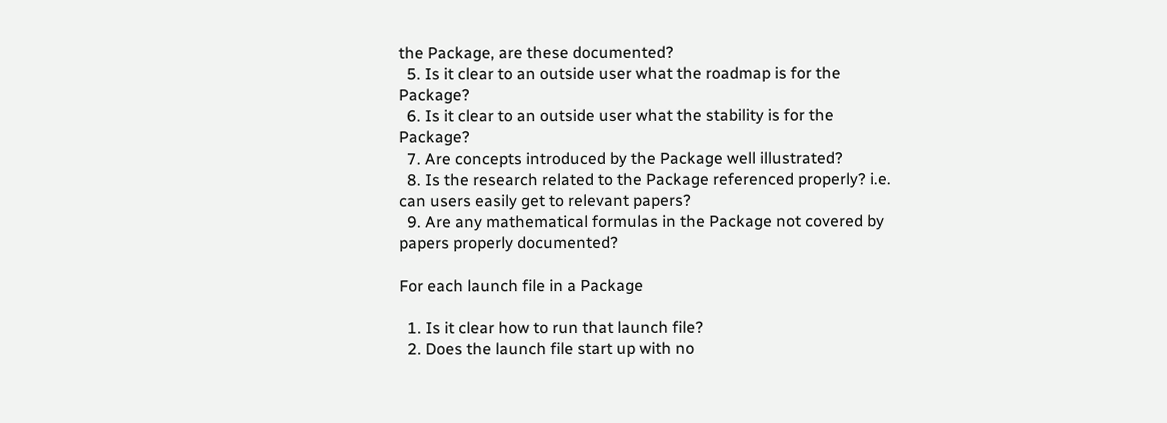the Package, are these documented?
  5. Is it clear to an outside user what the roadmap is for the Package?
  6. Is it clear to an outside user what the stability is for the Package?
  7. Are concepts introduced by the Package well illustrated?
  8. Is the research related to the Package referenced properly? i.e. can users easily get to relevant papers?
  9. Are any mathematical formulas in the Package not covered by papers properly documented?

For each launch file in a Package

  1. Is it clear how to run that launch file?
  2. Does the launch file start up with no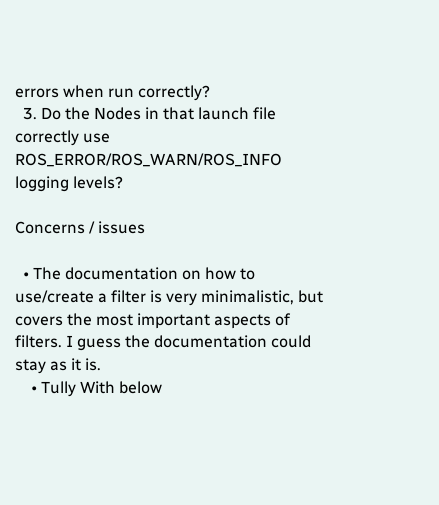errors when run correctly?
  3. Do the Nodes in that launch file correctly use ROS_ERROR/ROS_WARN/ROS_INFO logging levels?

Concerns / issues

  • The documentation on how to use/create a filter is very minimalistic, but covers the most important aspects of filters. I guess the documentation could stay as it is.
    • Tully With below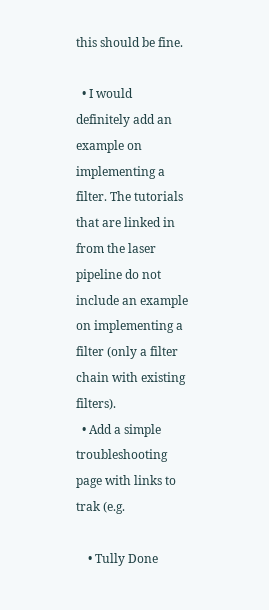this should be fine.

  • I would definitely add an example on implementing a filter. The tutorials that are linked in from the laser pipeline do not include an example on implementing a filter (only a filter chain with existing filters).
  • Add a simple troubleshooting page with links to trak (e.g.

    • Tully Done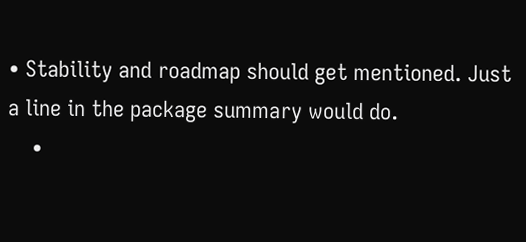• Stability and roadmap should get mentioned. Just a line in the package summary would do.
    •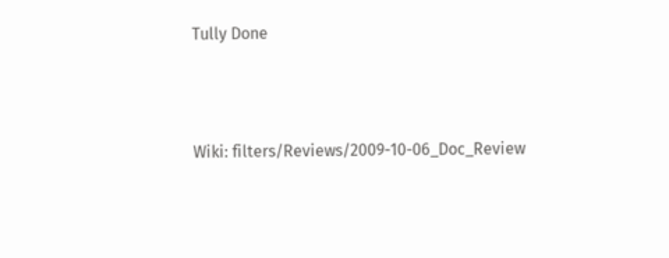Tully Done



Wiki: filters/Reviews/2009-10-06_Doc_Review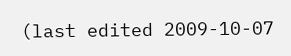(last edited 2009-10-07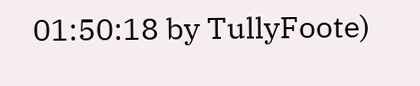01:50:18 by TullyFoote)